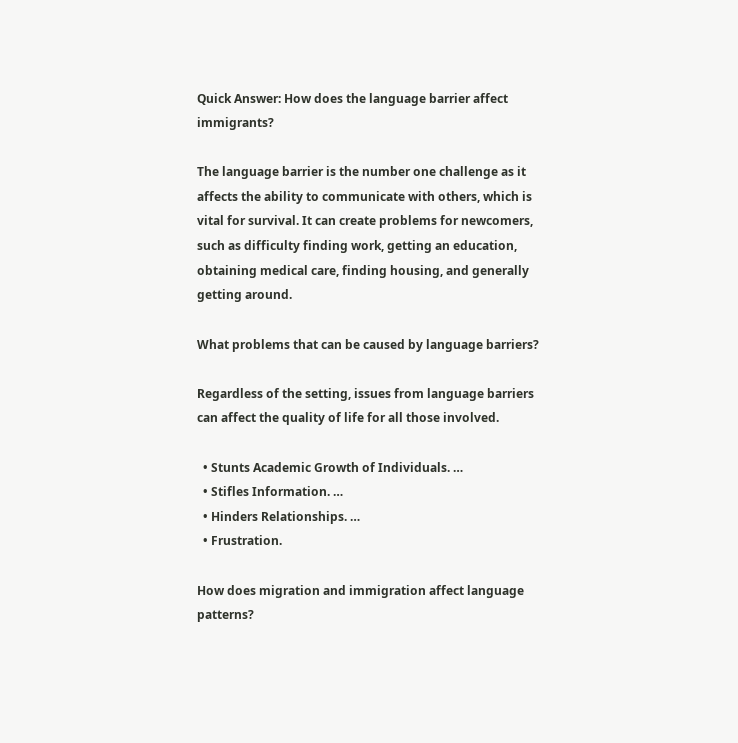Quick Answer: How does the language barrier affect immigrants?

The language barrier is the number one challenge as it affects the ability to communicate with others, which is vital for survival. It can create problems for newcomers, such as difficulty finding work, getting an education, obtaining medical care, finding housing, and generally getting around.

What problems that can be caused by language barriers?

Regardless of the setting, issues from language barriers can affect the quality of life for all those involved.

  • Stunts Academic Growth of Individuals. …
  • Stifles Information. …
  • Hinders Relationships. …
  • Frustration.

How does migration and immigration affect language patterns?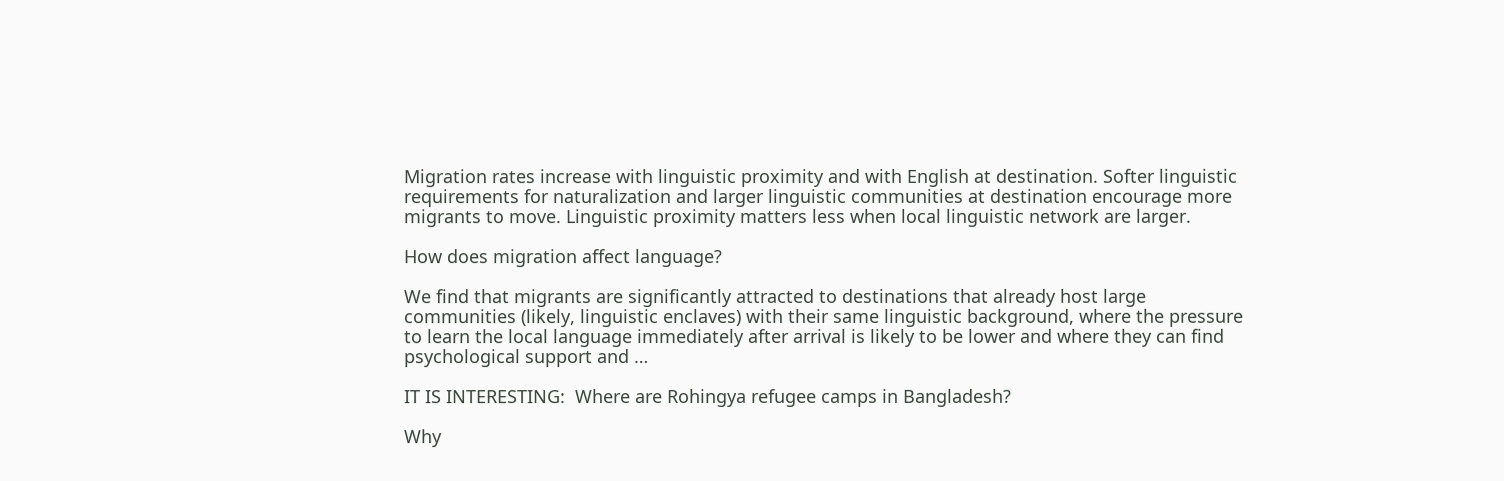Migration rates increase with linguistic proximity and with English at destination. Softer linguistic requirements for naturalization and larger linguistic communities at destination encourage more migrants to move. Linguistic proximity matters less when local linguistic network are larger.

How does migration affect language?

We find that migrants are significantly attracted to destinations that already host large communities (likely, linguistic enclaves) with their same linguistic background, where the pressure to learn the local language immediately after arrival is likely to be lower and where they can find psychological support and …

IT IS INTERESTING:  Where are Rohingya refugee camps in Bangladesh?

Why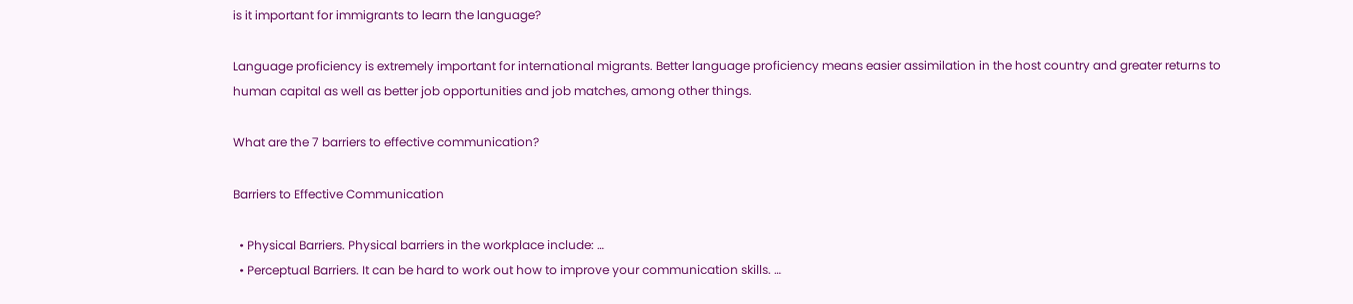is it important for immigrants to learn the language?

Language proficiency is extremely important for international migrants. Better language proficiency means easier assimilation in the host country and greater returns to human capital as well as better job opportunities and job matches, among other things.

What are the 7 barriers to effective communication?

Barriers to Effective Communication

  • Physical Barriers. Physical barriers in the workplace include: …
  • Perceptual Barriers. It can be hard to work out how to improve your communication skills. …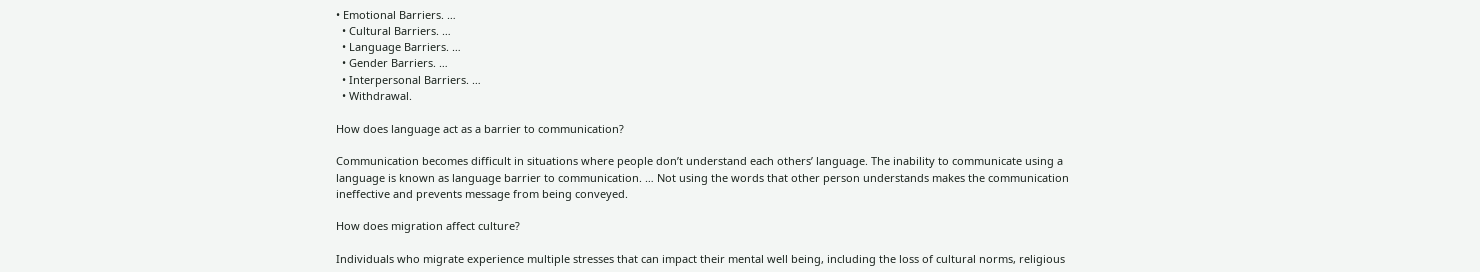• Emotional Barriers. …
  • Cultural Barriers. …
  • Language Barriers. …
  • Gender Barriers. …
  • Interpersonal Barriers. …
  • Withdrawal.

How does language act as a barrier to communication?

Communication becomes difficult in situations where people don’t understand each others’ language. The inability to communicate using a language is known as language barrier to communication. … Not using the words that other person understands makes the communication ineffective and prevents message from being conveyed.

How does migration affect culture?

Individuals who migrate experience multiple stresses that can impact their mental well being, including the loss of cultural norms, religious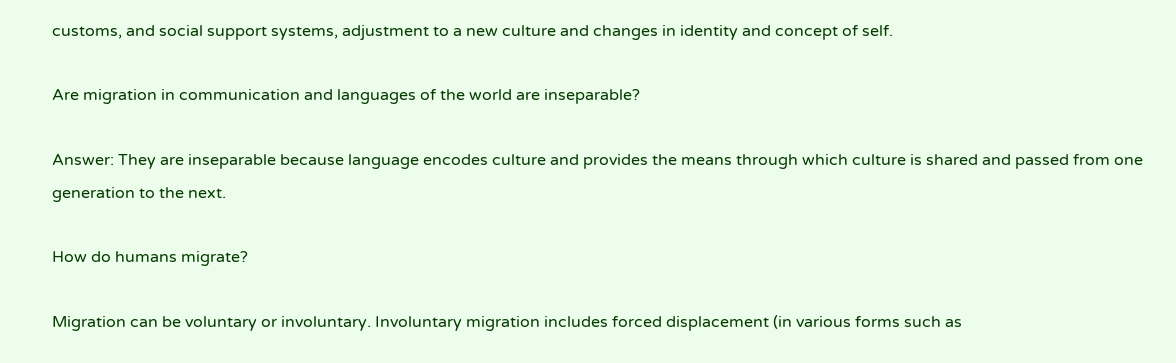customs, and social support systems, adjustment to a new culture and changes in identity and concept of self.

Are migration in communication and languages of the world are inseparable?

Answer: They are inseparable because language encodes culture and provides the means through which culture is shared and passed from one generation to the next.

How do humans migrate?

Migration can be voluntary or involuntary. Involuntary migration includes forced displacement (in various forms such as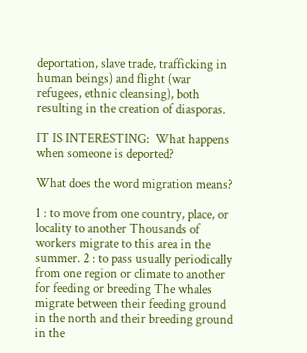deportation, slave trade, trafficking in human beings) and flight (war refugees, ethnic cleansing), both resulting in the creation of diasporas.

IT IS INTERESTING:  What happens when someone is deported?

What does the word migration means?

1 : to move from one country, place, or locality to another Thousands of workers migrate to this area in the summer. 2 : to pass usually periodically from one region or climate to another for feeding or breeding The whales migrate between their feeding ground in the north and their breeding ground in the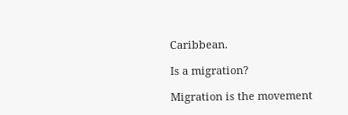Caribbean.

Is a migration?

Migration is the movement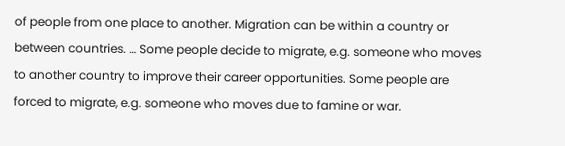of people from one place to another. Migration can be within a country or between countries. … Some people decide to migrate, e.g. someone who moves to another country to improve their career opportunities. Some people are forced to migrate, e.g. someone who moves due to famine or war.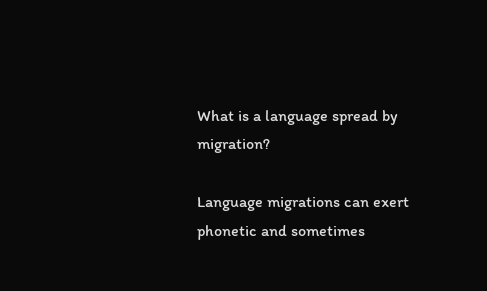What is a language spread by migration?

Language migrations can exert phonetic and sometimes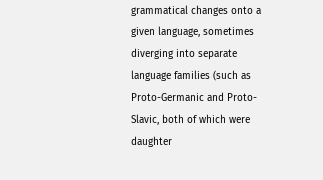grammatical changes onto a given language, sometimes diverging into separate language families (such as Proto-Germanic and Proto-Slavic, both of which were daughter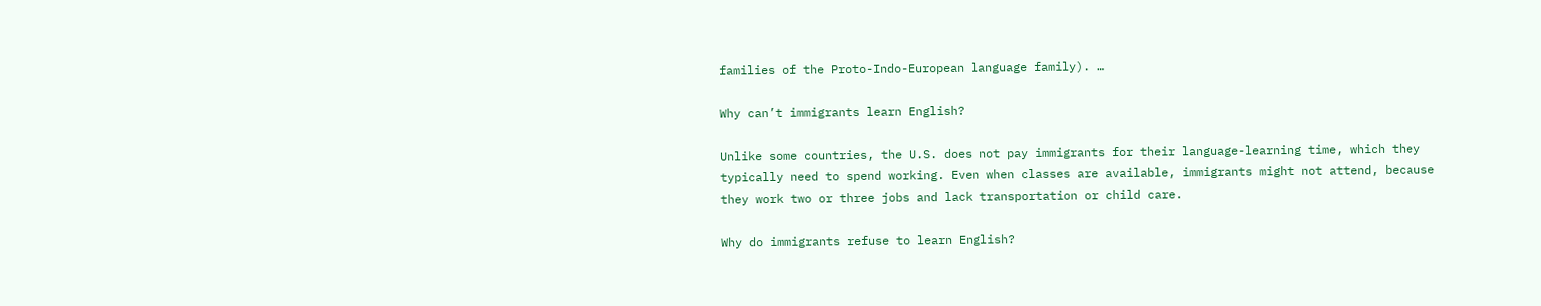families of the Proto-Indo-European language family). …

Why can’t immigrants learn English?

Unlike some countries, the U.S. does not pay immigrants for their language-learning time, which they typically need to spend working. Even when classes are available, immigrants might not attend, because they work two or three jobs and lack transportation or child care.

Why do immigrants refuse to learn English?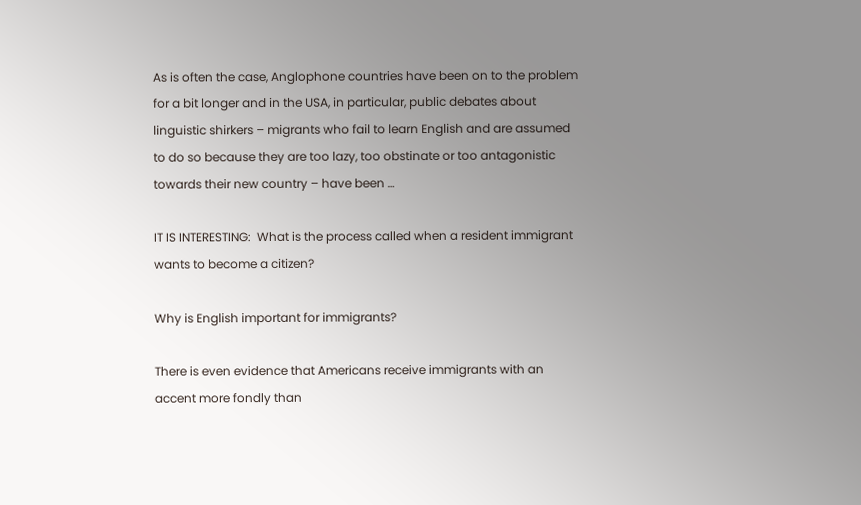As is often the case, Anglophone countries have been on to the problem for a bit longer and in the USA, in particular, public debates about linguistic shirkers – migrants who fail to learn English and are assumed to do so because they are too lazy, too obstinate or too antagonistic towards their new country – have been …

IT IS INTERESTING:  What is the process called when a resident immigrant wants to become a citizen?

Why is English important for immigrants?

There is even evidence that Americans receive immigrants with an accent more fondly than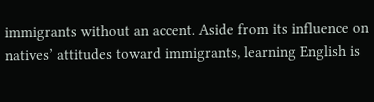immigrants without an accent. Aside from its influence on natives’ attitudes toward immigrants, learning English is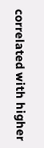correlated with higher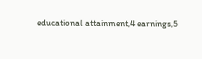educational attainment,4 earnings,5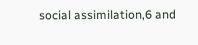social assimilation,6 and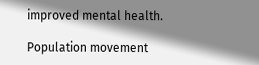improved mental health.

Population movement